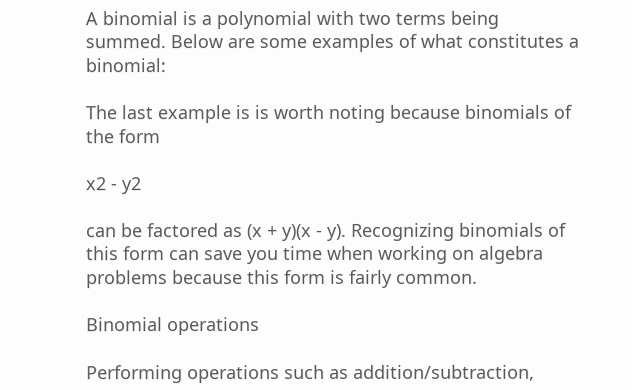A binomial is a polynomial with two terms being summed. Below are some examples of what constitutes a binomial:

The last example is is worth noting because binomials of the form

x2 - y2

can be factored as (x + y)(x - y). Recognizing binomials of this form can save you time when working on algebra problems because this form is fairly common.

Binomial operations

Performing operations such as addition/subtraction,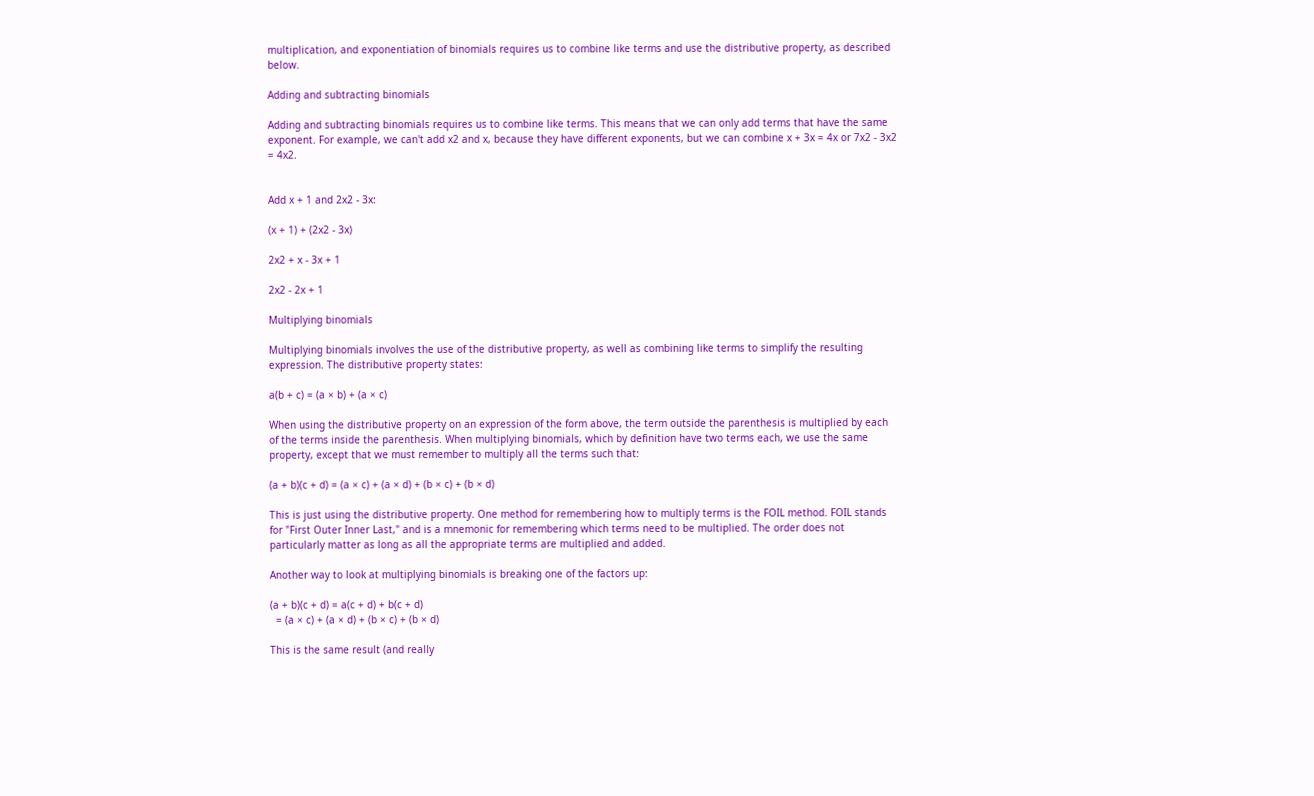multiplication, and exponentiation of binomials requires us to combine like terms and use the distributive property, as described below.

Adding and subtracting binomials

Adding and subtracting binomials requires us to combine like terms. This means that we can only add terms that have the same exponent. For example, we can't add x2 and x, because they have different exponents, but we can combine x + 3x = 4x or 7x2 - 3x2 = 4x2.


Add x + 1 and 2x2 - 3x:

(x + 1) + (2x2 - 3x)

2x2 + x - 3x + 1

2x2 - 2x + 1

Multiplying binomials

Multiplying binomials involves the use of the distributive property, as well as combining like terms to simplify the resulting expression. The distributive property states:

a(b + c) = (a × b) + (a × c)

When using the distributive property on an expression of the form above, the term outside the parenthesis is multiplied by each of the terms inside the parenthesis. When multiplying binomials, which by definition have two terms each, we use the same property, except that we must remember to multiply all the terms such that:

(a + b)(c + d) = (a × c) + (a × d) + (b × c) + (b × d)

This is just using the distributive property. One method for remembering how to multiply terms is the FOIL method. FOIL stands for "First Outer Inner Last," and is a mnemonic for remembering which terms need to be multiplied. The order does not particularly matter as long as all the appropriate terms are multiplied and added.

Another way to look at multiplying binomials is breaking one of the factors up:

(a + b)(c + d) = a(c + d) + b(c + d)
  = (a × c) + (a × d) + (b × c) + (b × d)

This is the same result (and really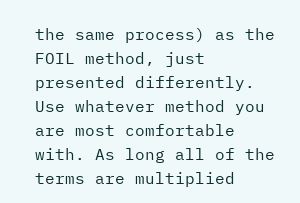the same process) as the FOIL method, just presented differently. Use whatever method you are most comfortable with. As long all of the terms are multiplied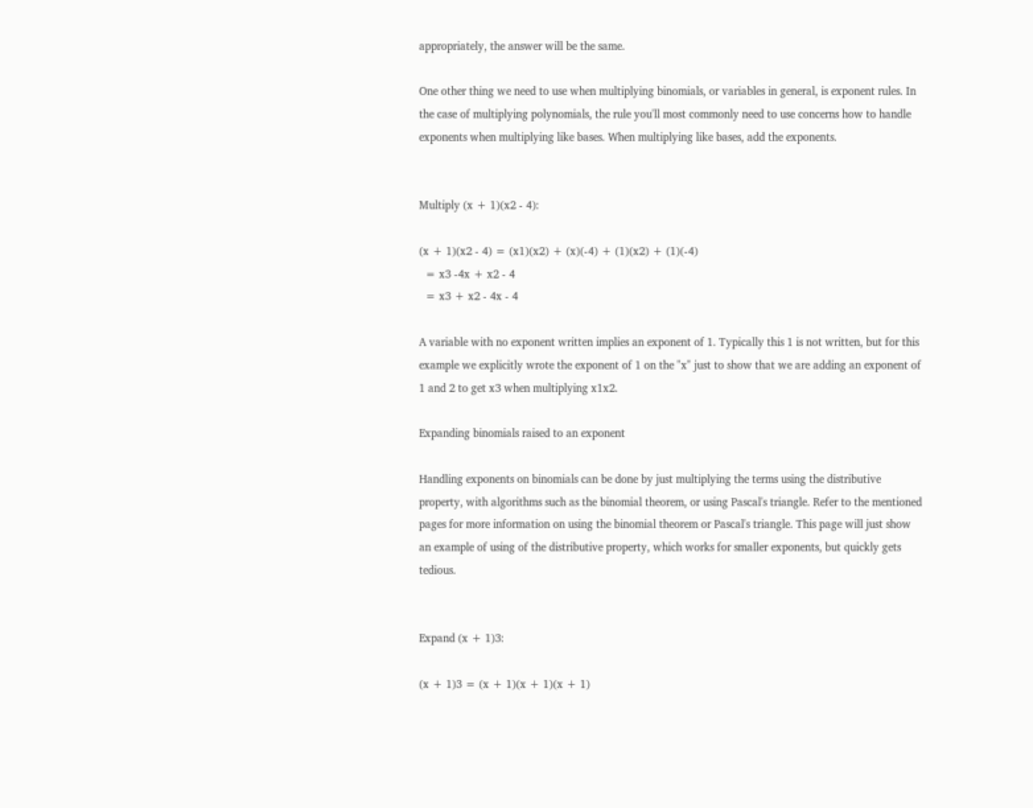appropriately, the answer will be the same.

One other thing we need to use when multiplying binomials, or variables in general, is exponent rules. In the case of multiplying polynomials, the rule you'll most commonly need to use concerns how to handle exponents when multiplying like bases. When multiplying like bases, add the exponents.


Multiply (x + 1)(x2 - 4):

(x + 1)(x2 - 4) = (x1)(x2) + (x)(-4) + (1)(x2) + (1)(-4)
  = x3 -4x + x2 - 4
  = x3 + x2 - 4x - 4

A variable with no exponent written implies an exponent of 1. Typically this 1 is not written, but for this example we explicitly wrote the exponent of 1 on the "x" just to show that we are adding an exponent of 1 and 2 to get x3 when multiplying x1x2.

Expanding binomials raised to an exponent

Handling exponents on binomials can be done by just multiplying the terms using the distributive property, with algorithms such as the binomial theorem, or using Pascal's triangle. Refer to the mentioned pages for more information on using the binomial theorem or Pascal's triangle. This page will just show an example of using of the distributive property, which works for smaller exponents, but quickly gets tedious.


Expand (x + 1)3:

(x + 1)3 = (x + 1)(x + 1)(x + 1)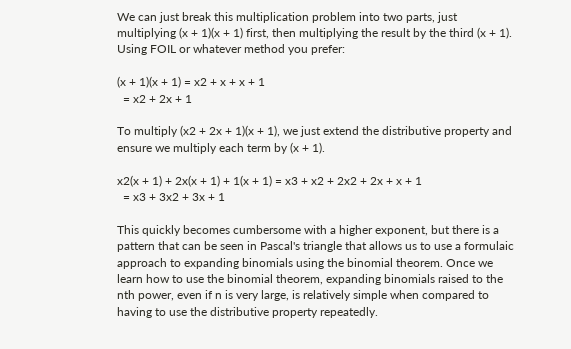We can just break this multiplication problem into two parts, just multiplying (x + 1)(x + 1) first, then multiplying the result by the third (x + 1). Using FOIL or whatever method you prefer:

(x + 1)(x + 1) = x2 + x + x + 1
  = x2 + 2x + 1

To multiply (x2 + 2x + 1)(x + 1), we just extend the distributive property and ensure we multiply each term by (x + 1).

x2(x + 1) + 2x(x + 1) + 1(x + 1) = x3 + x2 + 2x2 + 2x + x + 1
  = x3 + 3x2 + 3x + 1

This quickly becomes cumbersome with a higher exponent, but there is a pattern that can be seen in Pascal's triangle that allows us to use a formulaic approach to expanding binomials using the binomial theorem. Once we learn how to use the binomial theorem, expanding binomials raised to the nth power, even if n is very large, is relatively simple when compared to having to use the distributive property repeatedly.